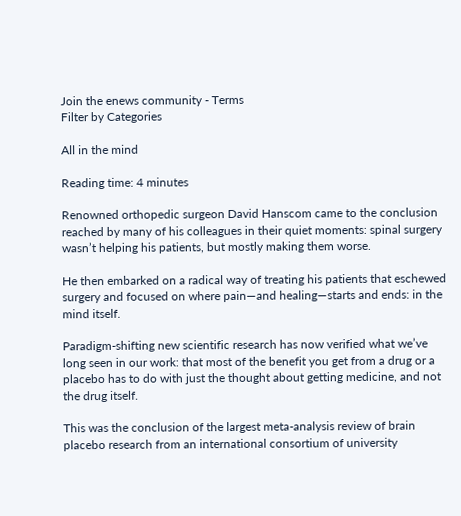Join the enews community - Terms
Filter by Categories

All in the mind

Reading time: 4 minutes

Renowned orthopedic surgeon David Hanscom came to the conclusion reached by many of his colleagues in their quiet moments: spinal surgery wasn’t helping his patients, but mostly making them worse.

He then embarked on a radical way of treating his patients that eschewed surgery and focused on where pain—and healing—starts and ends: in the mind itself.

Paradigm-shifting new scientific research has now verified what we’ve long seen in our work: that most of the benefit you get from a drug or a placebo has to do with just the thought about getting medicine, and not the drug itself.

This was the conclusion of the largest meta-analysis review of brain placebo research from an international consortium of university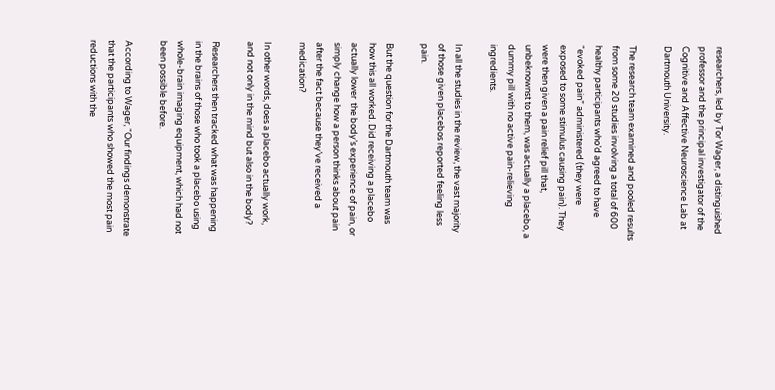researchers, led by Tor Wager, a distinguished professor and the principal investigator of the Cognitive and Affective Neuroscience Lab at Dartmouth University.

The research team examined and pooled results from some 20 studies involving a total of 600 healthy participants who’d agreed to have “evoked pain” administered (they were exposed to some stimulus causing pain). They were then given a pain relief pill that, unbeknownst to them, was actually a placebo, a dummy pill with no active pain-relieving ingredients.

In all the studies in the review, the vast majority of those given placebos reported feeling less pain.

But the question for the Dartmouth team was how this all worked. Did receiving a placebo actually lower  the body’s experience of pain, or simply change how a person thinks about pain after the fact because they’ve received a medication?

In other words, does a placebo actually work, and not only in the mind but also in the body?

Researchers then tracked what was happening in the brains of those who took a placebo using whole-brain imaging equipment, which had not been possible before.

According to Wager, “Our findings demonstrate that the participants who showed the most pain reductions with the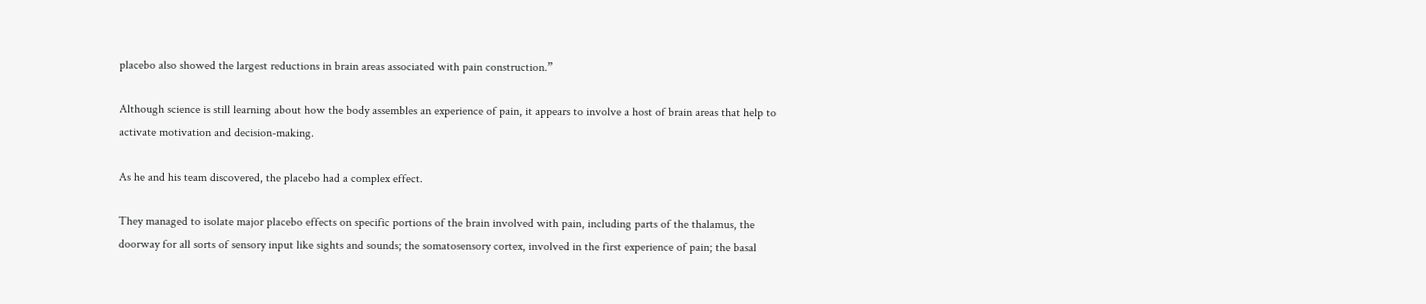placebo also showed the largest reductions in brain areas associated with pain construction.”

Although science is still learning about how the body assembles an experience of pain, it appears to involve a host of brain areas that help to activate motivation and decision-making.

As he and his team discovered, the placebo had a complex effect.

They managed to isolate major placebo effects on specific portions of the brain involved with pain, including parts of the thalamus, the doorway for all sorts of sensory input like sights and sounds; the somatosensory cortex, involved in the first experience of pain; the basal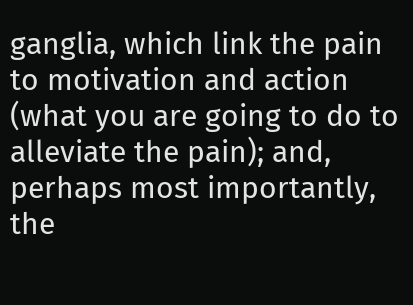ganglia, which link the pain to motivation and action (what you are going to do to alleviate the pain); and, perhaps most importantly, the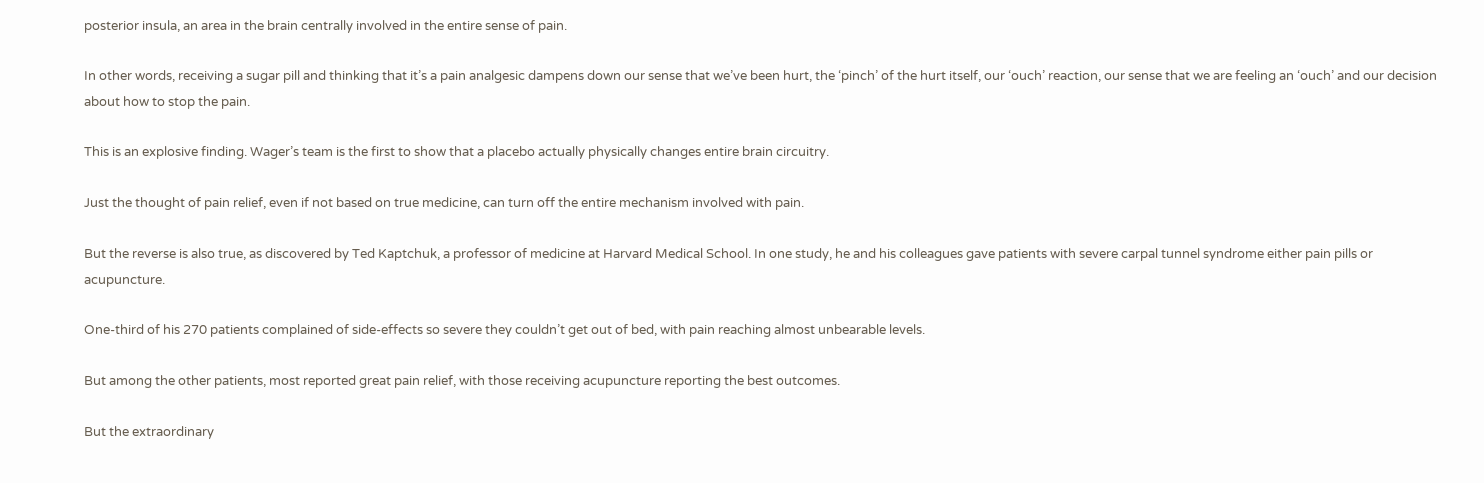posterior insula, an area in the brain centrally involved in the entire sense of pain.

In other words, receiving a sugar pill and thinking that it’s a pain analgesic dampens down our sense that we’ve been hurt, the ‘pinch’ of the hurt itself, our ‘ouch’ reaction, our sense that we are feeling an ‘ouch’ and our decision about how to stop the pain.

This is an explosive finding. Wager’s team is the first to show that a placebo actually physically changes entire brain circuitry.

Just the thought of pain relief, even if not based on true medicine, can turn off the entire mechanism involved with pain.

But the reverse is also true, as discovered by Ted Kaptchuk, a professor of medicine at Harvard Medical School. In one study, he and his colleagues gave patients with severe carpal tunnel syndrome either pain pills or acupuncture.

One-third of his 270 patients complained of side-effects so severe they couldn’t get out of bed, with pain reaching almost unbearable levels.

But among the other patients, most reported great pain relief, with those receiving acupuncture reporting the best outcomes.

But the extraordinary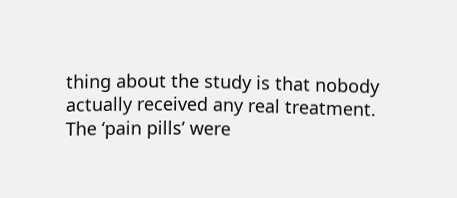thing about the study is that nobody actually received any real treatment. The ‘pain pills’ were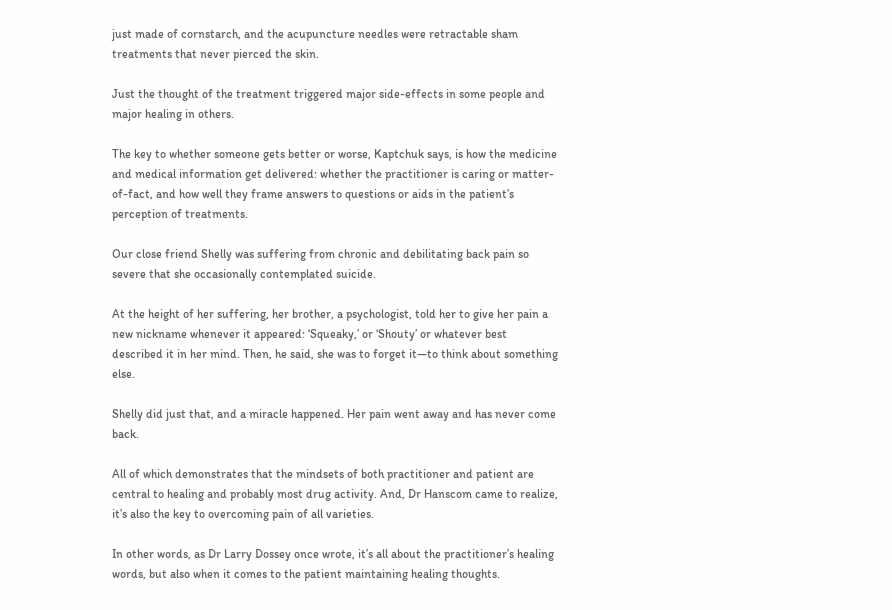just made of cornstarch, and the acupuncture needles were retractable sham treatments that never pierced the skin.

Just the thought of the treatment triggered major side-effects in some people and major healing in others.

The key to whether someone gets better or worse, Kaptchuk says, is how the medicine and medical information get delivered: whether the practitioner is caring or matter-of-fact, and how well they frame answers to questions or aids in the patient’s perception of treatments.

Our close friend Shelly was suffering from chronic and debilitating back pain so severe that she occasionally contemplated suicide.

At the height of her suffering, her brother, a psychologist, told her to give her pain a new nickname whenever it appeared: ‘Squeaky,’ or ‘Shouty’ or whatever best described it in her mind. Then, he said, she was to forget it—to think about something else.

Shelly did just that, and a miracle happened. Her pain went away and has never come back.

All of which demonstrates that the mindsets of both practitioner and patient are central to healing and probably most drug activity. And, Dr Hanscom came to realize, it’s also the key to overcoming pain of all varieties.

In other words, as Dr Larry Dossey once wrote, it’s all about the practitioner’s healing words, but also when it comes to the patient maintaining healing thoughts.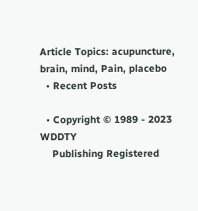Article Topics: acupuncture, brain, mind, Pain, placebo
  • Recent Posts

  • Copyright © 1989 - 2023 WDDTY
    Publishing Registered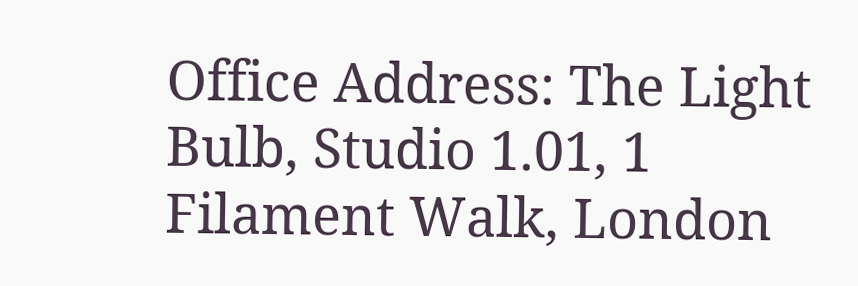Office Address: The Light Bulb, Studio 1.01, 1 Filament Walk, London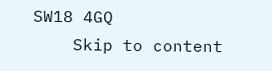SW18 4GQ
    Skip to content